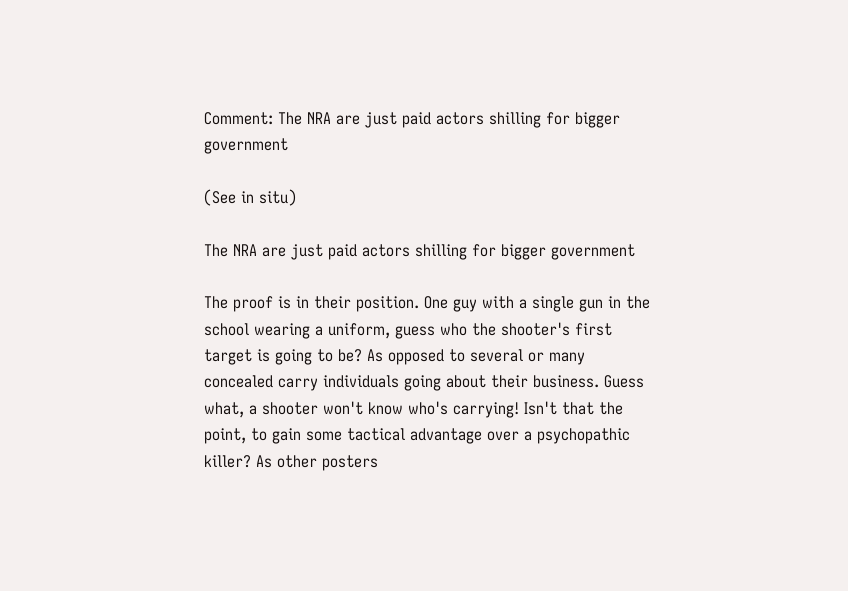Comment: The NRA are just paid actors shilling for bigger government

(See in situ)

The NRA are just paid actors shilling for bigger government

The proof is in their position. One guy with a single gun in the school wearing a uniform, guess who the shooter's first target is going to be? As opposed to several or many concealed carry individuals going about their business. Guess what, a shooter won't know who's carrying! Isn't that the point, to gain some tactical advantage over a psychopathic killer? As other posters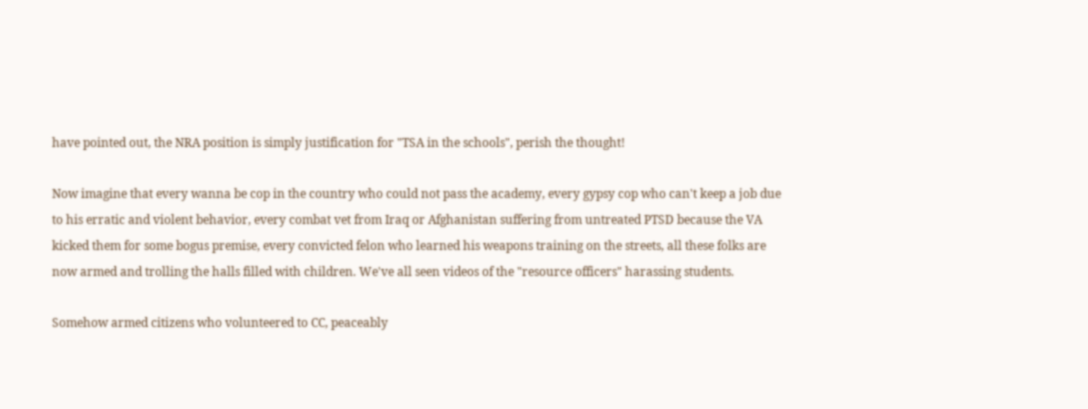have pointed out, the NRA position is simply justification for "TSA in the schools", perish the thought!

Now imagine that every wanna be cop in the country who could not pass the academy, every gypsy cop who can't keep a job due to his erratic and violent behavior, every combat vet from Iraq or Afghanistan suffering from untreated PTSD because the VA kicked them for some bogus premise, every convicted felon who learned his weapons training on the streets, all these folks are now armed and trolling the halls filled with children. We've all seen videos of the "resource officers" harassing students.

Somehow armed citizens who volunteered to CC, peaceably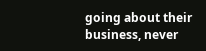going about their business, never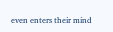even enters their mind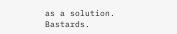as a solution. Bastards.